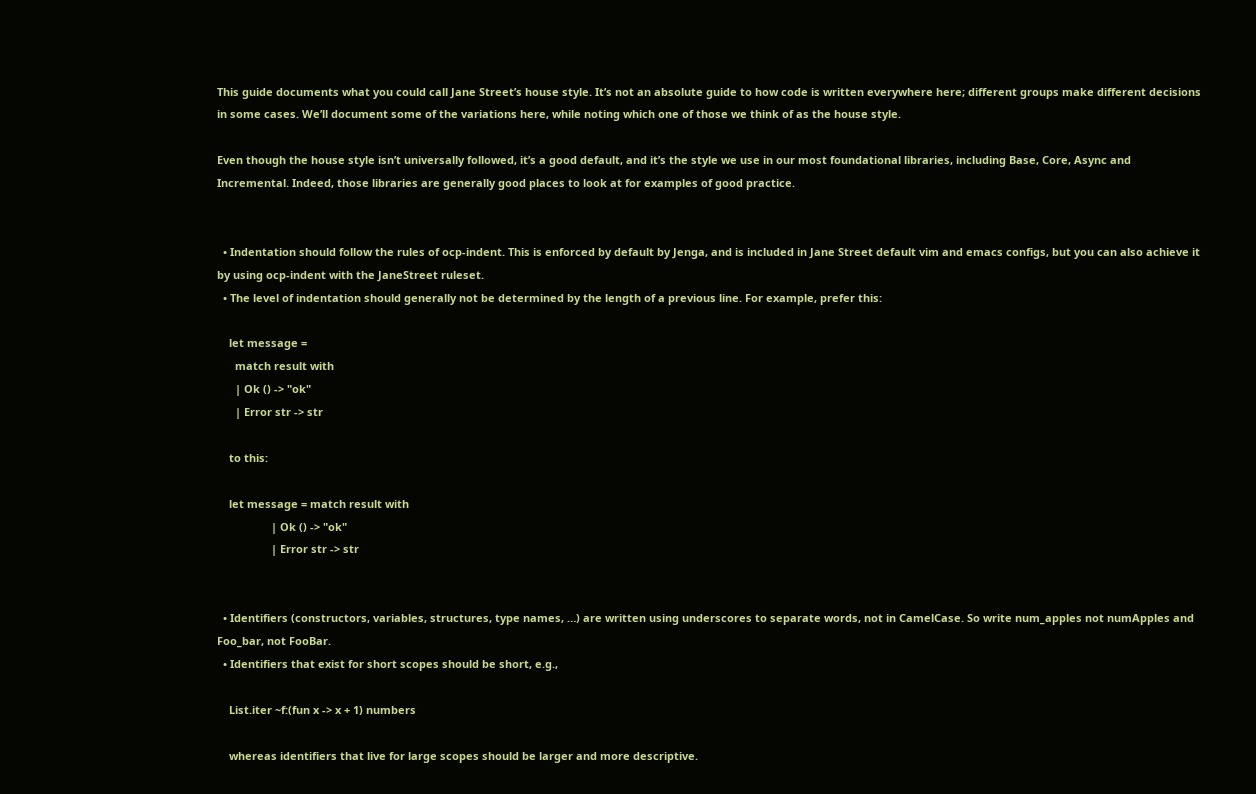This guide documents what you could call Jane Street’s house style. It’s not an absolute guide to how code is written everywhere here; different groups make different decisions in some cases. We’ll document some of the variations here, while noting which one of those we think of as the house style.

Even though the house style isn’t universally followed, it’s a good default, and it’s the style we use in our most foundational libraries, including Base, Core, Async and Incremental. Indeed, those libraries are generally good places to look at for examples of good practice.


  • Indentation should follow the rules of ocp-indent. This is enforced by default by Jenga, and is included in Jane Street default vim and emacs configs, but you can also achieve it by using ocp-indent with the JaneStreet ruleset.
  • The level of indentation should generally not be determined by the length of a previous line. For example, prefer this:

    let message =
      match result with
      | Ok () -> "ok"
      | Error str -> str

    to this:

    let message = match result with
                  | Ok () -> "ok"
                  | Error str -> str


  • Identifiers (constructors, variables, structures, type names, …) are written using underscores to separate words, not in CamelCase. So write num_apples not numApples and Foo_bar, not FooBar.
  • Identifiers that exist for short scopes should be short, e.g.,

    List.iter ~f:(fun x -> x + 1) numbers

    whereas identifiers that live for large scopes should be larger and more descriptive.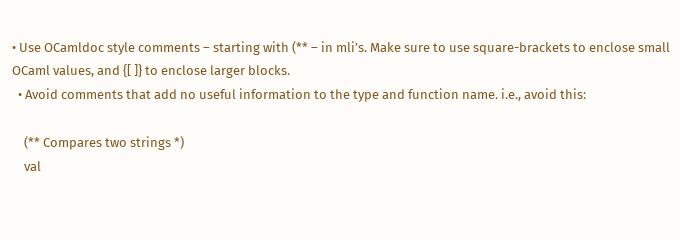• Use OCamldoc style comments – starting with (** – in mli’s. Make sure to use square-brackets to enclose small OCaml values, and {[ ]} to enclose larger blocks.
  • Avoid comments that add no useful information to the type and function name. i.e., avoid this:

    (** Compares two strings *)
    val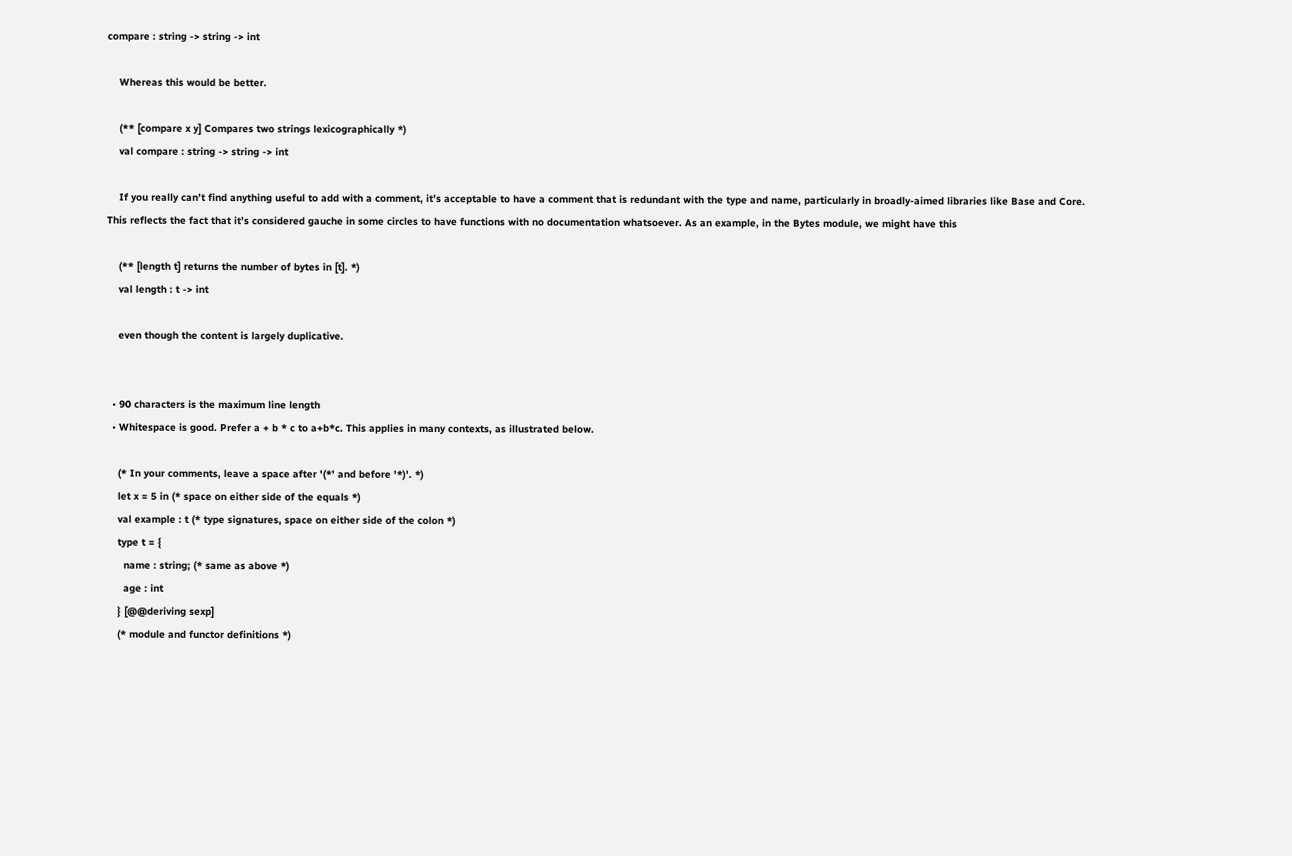compare : string -> string -> int

    Whereas this would be better.

    (** [compare x y] Compares two strings lexicographically *)
    val compare : string -> string -> int

    If you really can’t find anything useful to add with a comment, it’s acceptable to have a comment that is redundant with the type and name, particularly in broadly-aimed libraries like Base and Core. This reflects the fact that it’s considered gauche in some circles to have functions with no documentation whatsoever. As an example, in the Bytes module, we might have this

    (** [length t] returns the number of bytes in [t]. *)
    val length : t -> int

    even though the content is largely duplicative.


  • 90 characters is the maximum line length
  • Whitespace is good. Prefer a + b * c to a+b*c. This applies in many contexts, as illustrated below.

    (* In your comments, leave a space after '(*' and before '*)'. *)
    let x = 5 in (* space on either side of the equals *)
    val example : t (* type signatures, space on either side of the colon *)
    type t = {
      name : string; (* same as above *)
      age : int
    } [@@deriving sexp]
    (* module and functor definitions *)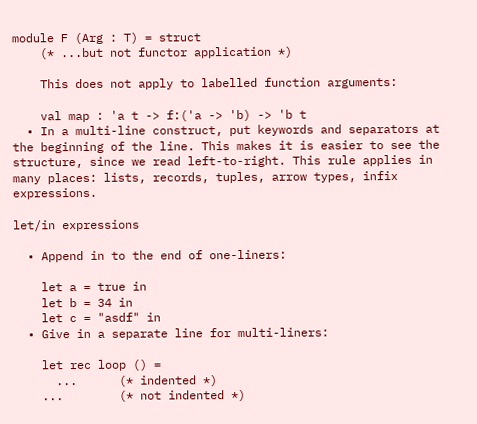module F (Arg : T) = struct
    (* ...but not functor application *)

    This does not apply to labelled function arguments:

    val map : 'a t -> f:('a -> 'b) -> 'b t
  • In a multi-line construct, put keywords and separators at the beginning of the line. This makes it is easier to see the structure, since we read left-to-right. This rule applies in many places: lists, records, tuples, arrow types, infix expressions.

let/in expressions

  • Append in to the end of one-liners:

    let a = true in
    let b = 34 in
    let c = "asdf" in
  • Give in a separate line for multi-liners:

    let rec loop () =
      ...      (* indented *)
    ...        (* not indented *)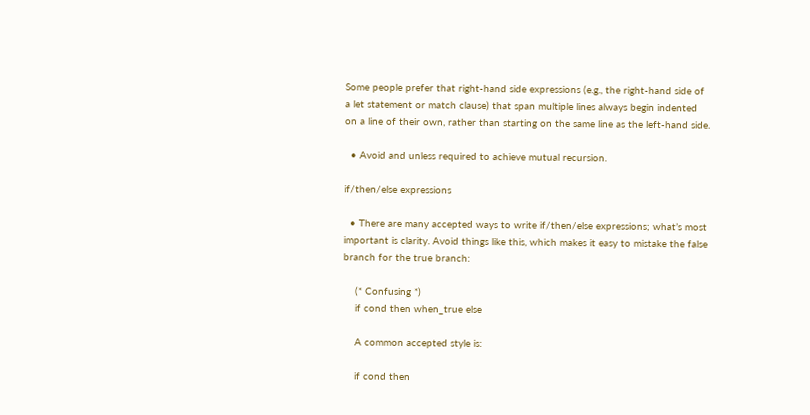Some people prefer that right-hand side expressions (e.g., the right-hand side of a let statement or match clause) that span multiple lines always begin indented on a line of their own, rather than starting on the same line as the left-hand side.

  • Avoid and unless required to achieve mutual recursion.

if/then/else expressions

  • There are many accepted ways to write if/then/else expressions; what’s most important is clarity. Avoid things like this, which makes it easy to mistake the false branch for the true branch:

    (* Confusing *)
    if cond then when_true else

    A common accepted style is:

    if cond then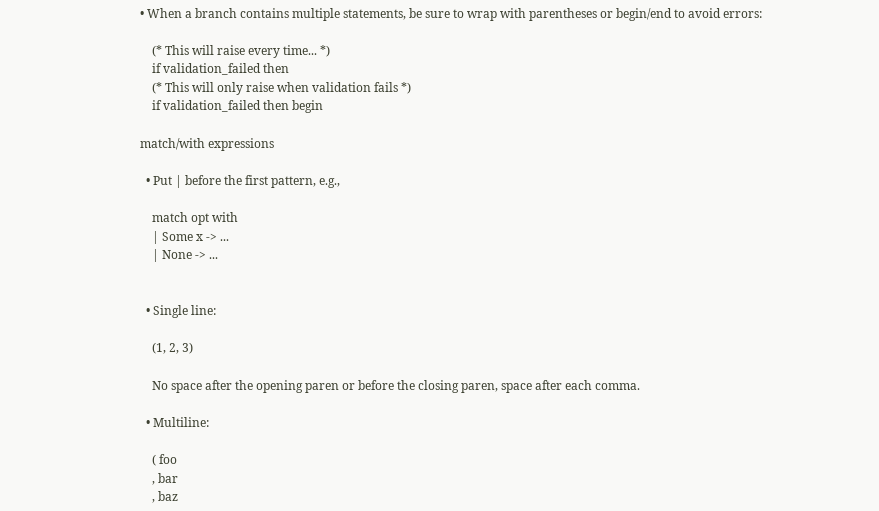• When a branch contains multiple statements, be sure to wrap with parentheses or begin/end to avoid errors:

    (* This will raise every time... *)
    if validation_failed then
    (* This will only raise when validation fails *)
    if validation_failed then begin

match/with expressions

  • Put | before the first pattern, e.g.,

    match opt with
    | Some x -> ...
    | None -> ...


  • Single line:

    (1, 2, 3)

    No space after the opening paren or before the closing paren, space after each comma.

  • Multiline:

    ( foo
    , bar
    , baz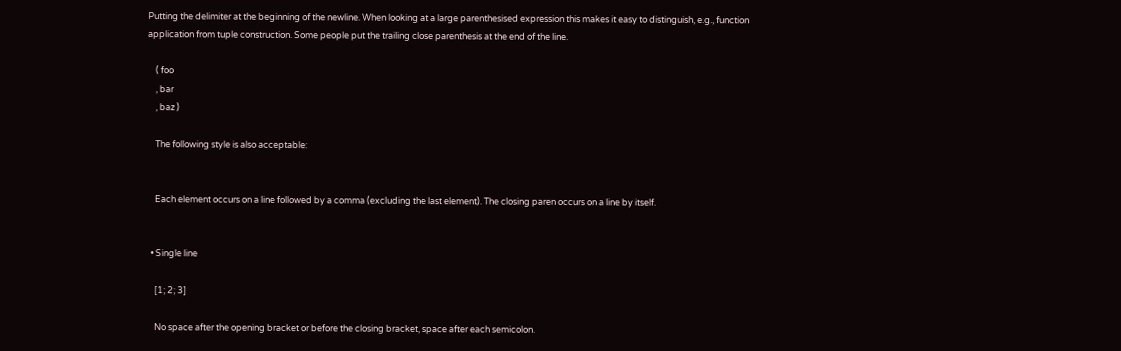Putting the delimiter at the beginning of the newline. When looking at a large parenthesised expression this makes it easy to distinguish, e.g., function application from tuple construction. Some people put the trailing close parenthesis at the end of the line.

    ( foo
    , bar
    , baz )

    The following style is also acceptable:


    Each element occurs on a line followed by a comma (excluding the last element). The closing paren occurs on a line by itself.


  • Single line

    [1; 2; 3]

    No space after the opening bracket or before the closing bracket, space after each semicolon.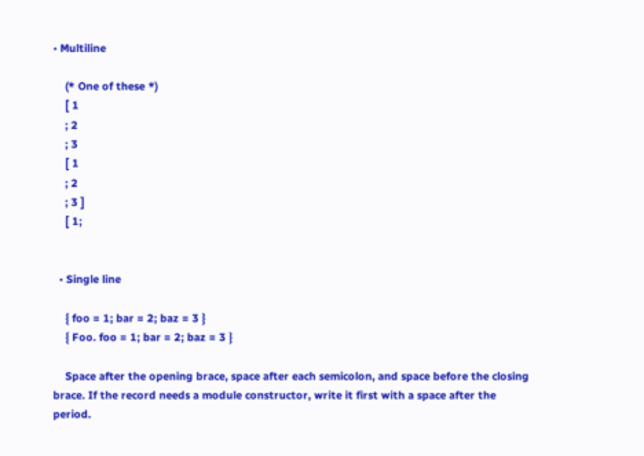• Multiline

    (* One of these *)
    [ 1
    ; 2
    ; 3
    [ 1
    ; 2
    ; 3 ]
    [ 1;


  • Single line

    { foo = 1; bar = 2; baz = 3 }
    { Foo. foo = 1; bar = 2; baz = 3 }

    Space after the opening brace, space after each semicolon, and space before the closing brace. If the record needs a module constructor, write it first with a space after the period.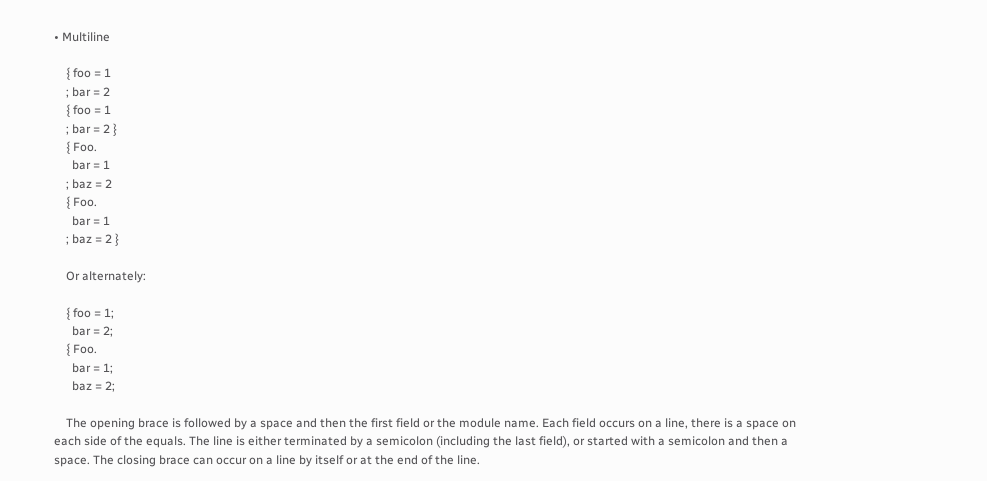• Multiline

    { foo = 1
    ; bar = 2
    { foo = 1
    ; bar = 2 }
    { Foo.
      bar = 1
    ; baz = 2
    { Foo.
      bar = 1
    ; baz = 2 }

    Or alternately:

    { foo = 1;
      bar = 2;
    { Foo.
      bar = 1;
      baz = 2;

    The opening brace is followed by a space and then the first field or the module name. Each field occurs on a line, there is a space on each side of the equals. The line is either terminated by a semicolon (including the last field), or started with a semicolon and then a space. The closing brace can occur on a line by itself or at the end of the line.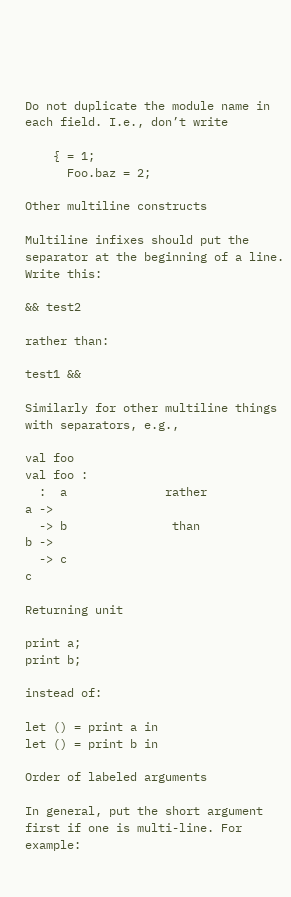Do not duplicate the module name in each field. I.e., don’t write

    { = 1;
      Foo.baz = 2;

Other multiline constructs

Multiline infixes should put the separator at the beginning of a line. Write this:

&& test2

rather than:

test1 &&

Similarly for other multiline things with separators, e.g.,

val foo                             val foo :
  :  a              rather            a ->
  -> b               than             b ->
  -> c                                c

Returning unit

print a;
print b;

instead of:

let () = print a in
let () = print b in

Order of labeled arguments

In general, put the short argument first if one is multi-line. For example: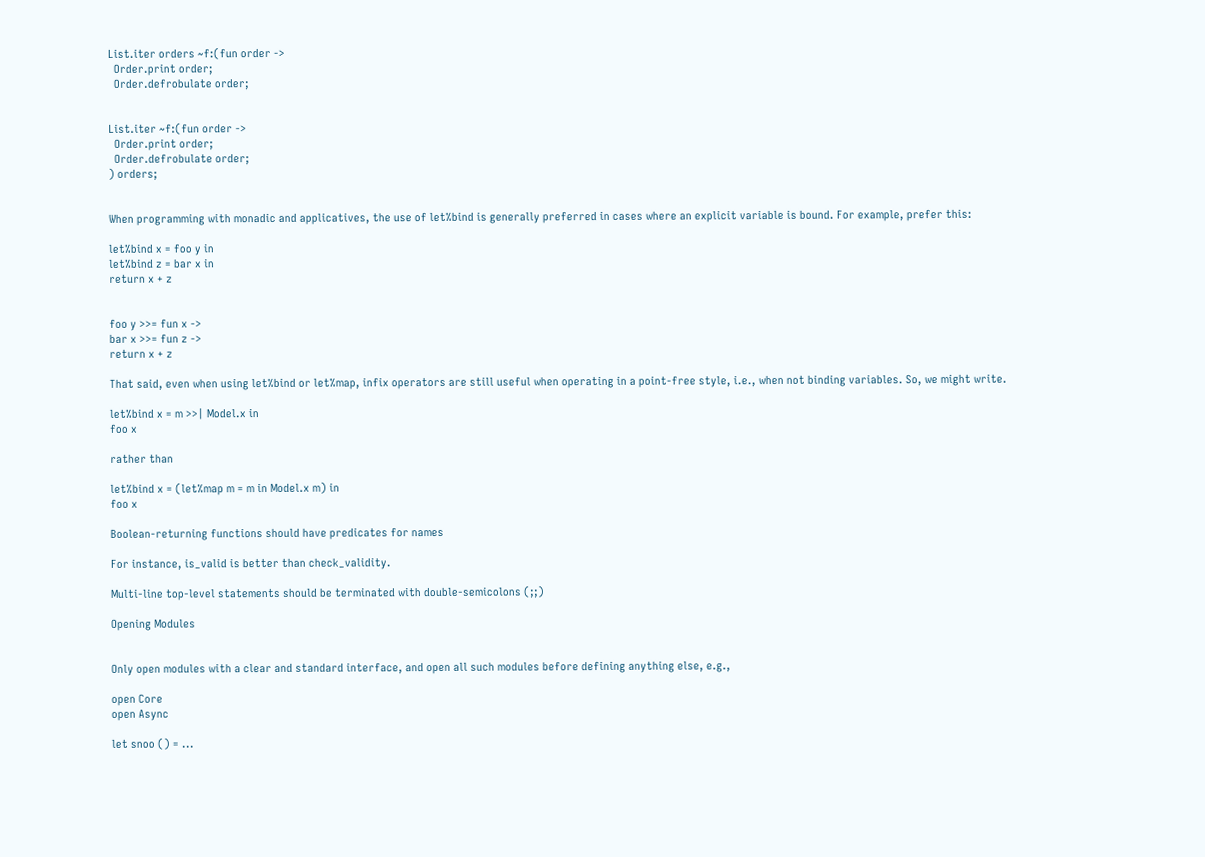List.iter orders ~f:(fun order ->
  Order.print order;
  Order.defrobulate order;


List.iter ~f:(fun order ->
  Order.print order;
  Order.defrobulate order;
) orders;


When programming with monadic and applicatives, the use of let%bind is generally preferred in cases where an explicit variable is bound. For example, prefer this:

let%bind x = foo y in
let%bind z = bar x in
return x + z


foo y >>= fun x ->
bar x >>= fun z ->
return x + z

That said, even when using let%bind or let%map, infix operators are still useful when operating in a point-free style, i.e., when not binding variables. So, we might write.

let%bind x = m >>| Model.x in
foo x

rather than

let%bind x = (let%map m = m in Model.x m) in
foo x

Boolean-returning functions should have predicates for names

For instance, is_valid is better than check_validity.

Multi-line top-level statements should be terminated with double-semicolons (;;)

Opening Modules


Only open modules with a clear and standard interface, and open all such modules before defining anything else, e.g.,

open Core
open Async

let snoo () = ...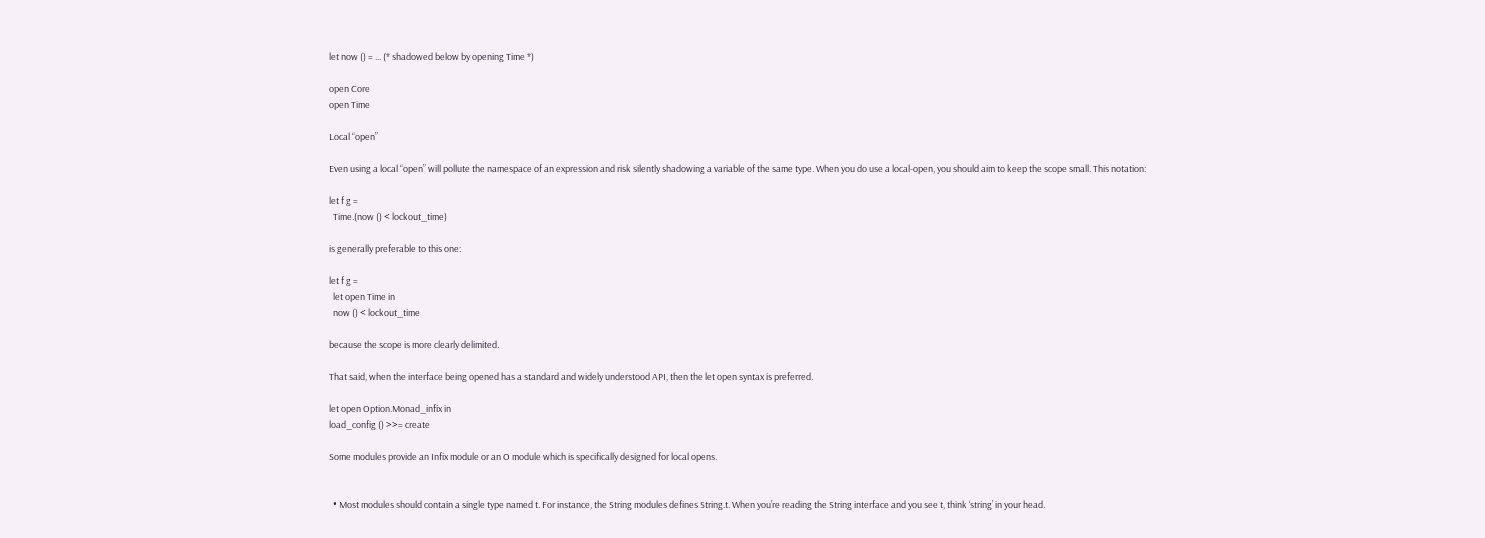let now () = ... (* shadowed below by opening Time *)

open Core
open Time

Local “open”

Even using a local “open” will pollute the namespace of an expression and risk silently shadowing a variable of the same type. When you do use a local-open, you should aim to keep the scope small. This notation:

let f g =
  Time.(now () < lockout_time)

is generally preferable to this one:

let f g =
  let open Time in
  now () < lockout_time

because the scope is more clearly delimited.

That said, when the interface being opened has a standard and widely understood API, then the let open syntax is preferred.

let open Option.Monad_infix in
load_config () >>= create

Some modules provide an Infix module or an O module which is specifically designed for local opens.


  • Most modules should contain a single type named t. For instance, the String modules defines String.t. When you’re reading the String interface and you see t, think ‘string’ in your head.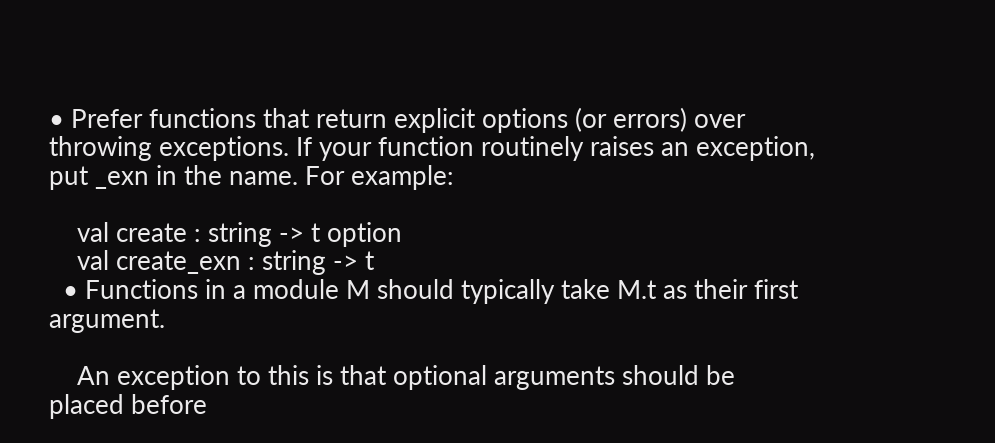• Prefer functions that return explicit options (or errors) over throwing exceptions. If your function routinely raises an exception, put _exn in the name. For example:

    val create : string -> t option
    val create_exn : string -> t
  • Functions in a module M should typically take M.t as their first argument.

    An exception to this is that optional arguments should be placed before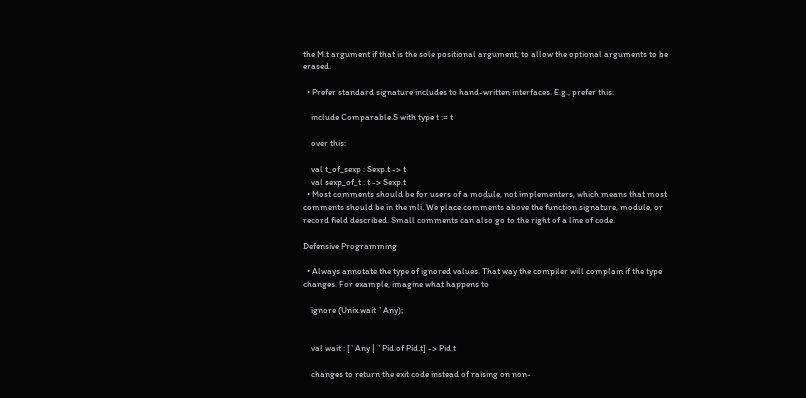the M.t argument if that is the sole positional argument, to allow the optional arguments to be erased.

  • Prefer standard signature includes to hand-written interfaces. E.g., prefer this:

    include Comparable.S with type t := t

    over this:

    val t_of_sexp : Sexp.t -> t
    val sexp_of_t : t -> Sexp.t
  • Most comments should be for users of a module, not implementers, which means that most comments should be in the mli. We place comments above the function signature, module, or record field described. Small comments can also go to the right of a line of code.

Defensive Programming

  • Always annotate the type of ignored values. That way the compiler will complain if the type changes. For example, imagine what happens to

    ignore (Unix.wait `Any);


    val wait : [`Any | `Pid of Pid.t] -> Pid.t

    changes to return the exit code instead of raising on non-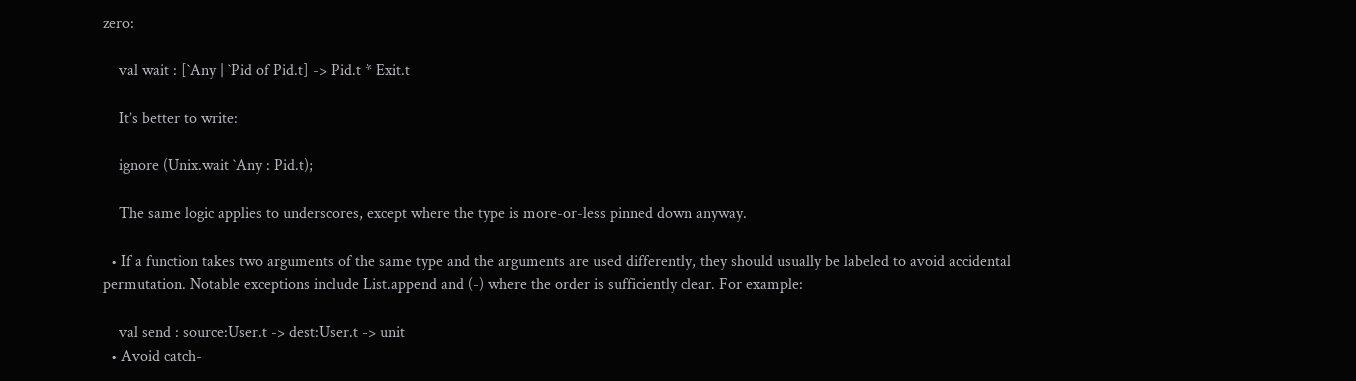zero:

    val wait : [`Any | `Pid of Pid.t] -> Pid.t * Exit.t

    It’s better to write:

    ignore (Unix.wait `Any : Pid.t);

    The same logic applies to underscores, except where the type is more-or-less pinned down anyway.

  • If a function takes two arguments of the same type and the arguments are used differently, they should usually be labeled to avoid accidental permutation. Notable exceptions include List.append and (-) where the order is sufficiently clear. For example:

    val send : source:User.t -> dest:User.t -> unit
  • Avoid catch-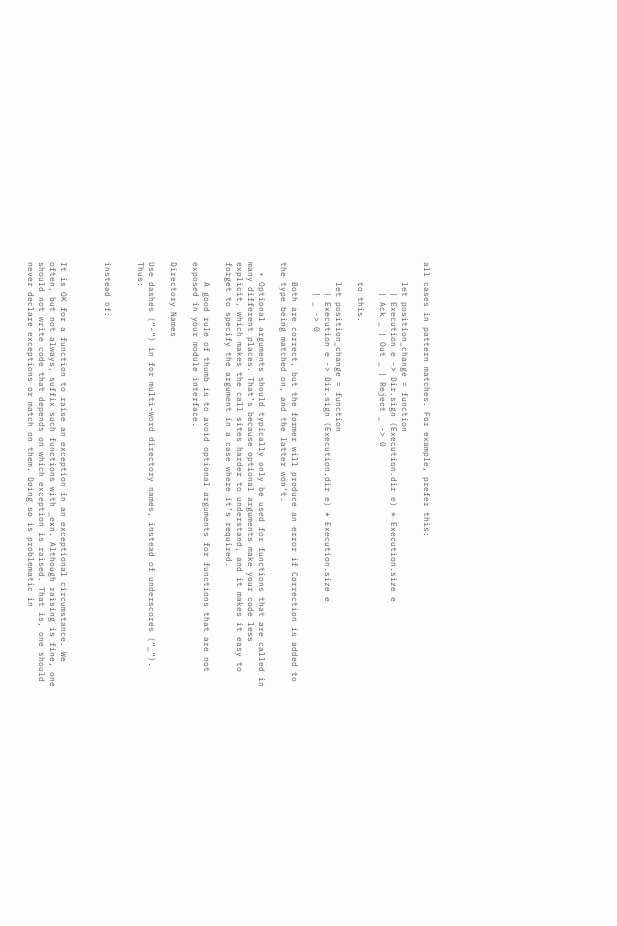all cases in pattern matches. For example, prefer this:

    let position_change = function
      | Execution e -> Dir.sign (Execution.dir e) * Execution.size e
      | Ack _ | Out _ | Reject _ -> 0

    to this.

    let position_change = function
      | Execution e -> Dir.sign (Execution.dir e) * Execution.size e
      | _ -> 0

    Both are correct, but the former will produce an error if Correction is added to the type being matched on, and the latter won’t.

  • Optional arguments should typically only be used for functions that are called in many different places. That’s because optional arguments make your code less explicit, which makes the call sites harder to understand, and it makes it easy to forget to specify the argument in a case where it’s required.

    A good rule of thumb is to avoid optional arguments for functions that are not exposed in your module interface.

Directory Names

Use dashes (“-”) in for multi-word directory names, instead of underscores (“_”). Thus:


instead of:



It is OK for a function to raise an exception in an exceptional circumstance. We often, but not always, suffix such functions with _exn. Although raising is fine, one should not write code that depends on which exception is raised. That is, one should never declare exceptions or match on them. Doing so is problematic in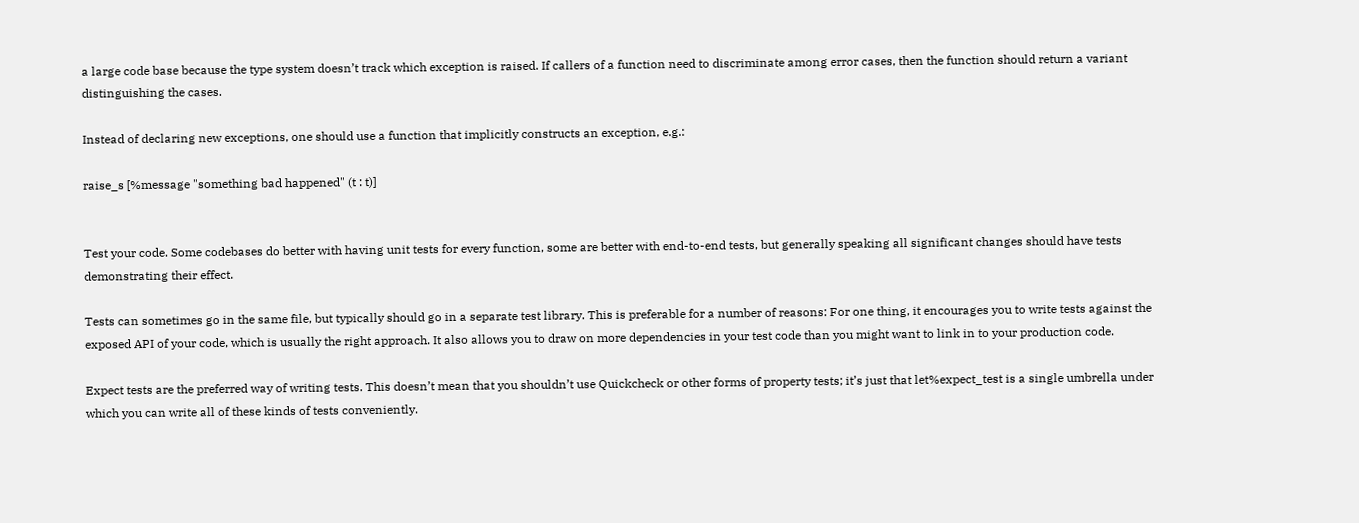a large code base because the type system doesn’t track which exception is raised. If callers of a function need to discriminate among error cases, then the function should return a variant distinguishing the cases.

Instead of declaring new exceptions, one should use a function that implicitly constructs an exception, e.g.:

raise_s [%message "something bad happened" (t : t)]


Test your code. Some codebases do better with having unit tests for every function, some are better with end-to-end tests, but generally speaking all significant changes should have tests demonstrating their effect.

Tests can sometimes go in the same file, but typically should go in a separate test library. This is preferable for a number of reasons: For one thing, it encourages you to write tests against the exposed API of your code, which is usually the right approach. It also allows you to draw on more dependencies in your test code than you might want to link in to your production code.

Expect tests are the preferred way of writing tests. This doesn’t mean that you shouldn’t use Quickcheck or other forms of property tests; it’s just that let%expect_test is a single umbrella under which you can write all of these kinds of tests conveniently.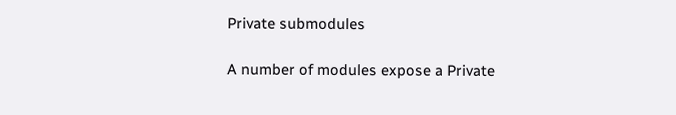Private submodules

A number of modules expose a Private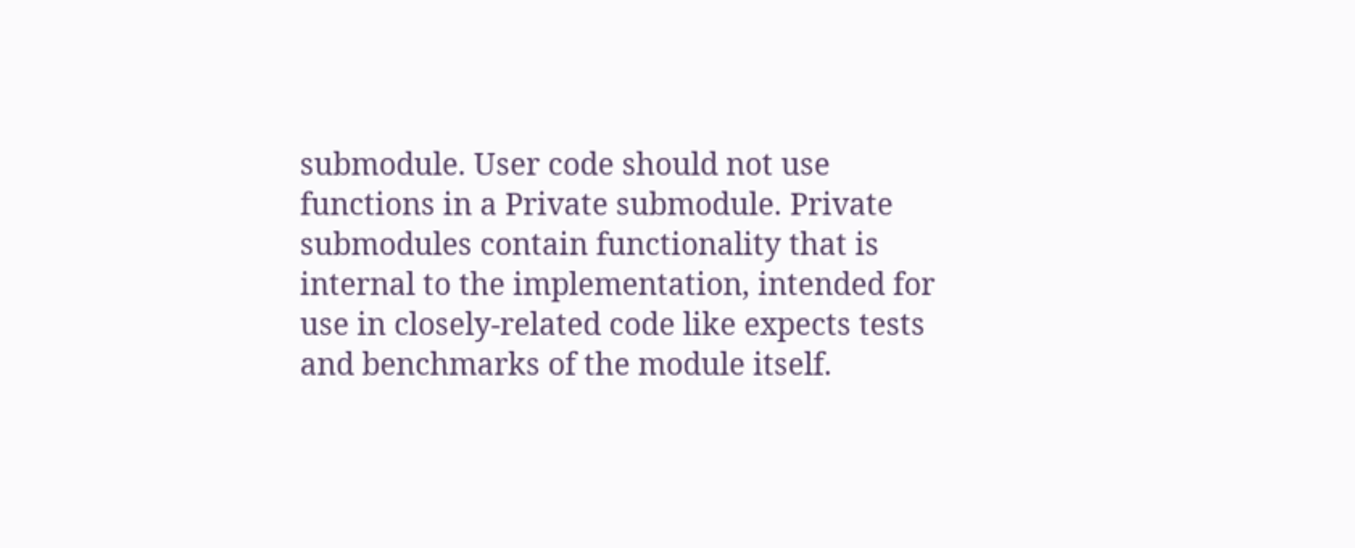submodule. User code should not use functions in a Private submodule. Private submodules contain functionality that is internal to the implementation, intended for use in closely-related code like expects tests and benchmarks of the module itself.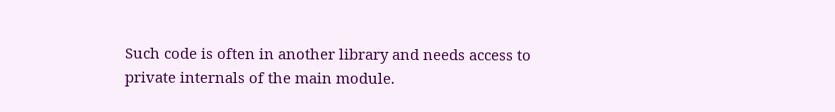Such code is often in another library and needs access to private internals of the main module.